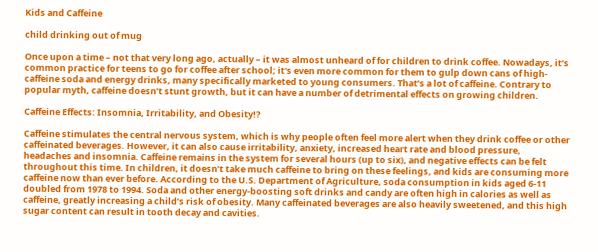Kids and Caffeine

child drinking out of mug

Once upon a time – not that very long ago, actually – it was almost unheard of for children to drink coffee. Nowadays, it’s common practice for teens to go for coffee after school; it's even more common for them to gulp down cans of high-caffeine soda and energy drinks, many specifically marketed to young consumers. That’s a lot of caffeine. Contrary to popular myth, caffeine doesn’t stunt growth, but it can have a number of detrimental effects on growing children.

Caffeine Effects: Insomnia, Irritability, and Obesity!?

Caffeine stimulates the central nervous system, which is why people often feel more alert when they drink coffee or other caffeinated beverages. However, it can also cause irritability, anxiety, increased heart rate and blood pressure, headaches and insomnia. Caffeine remains in the system for several hours (up to six), and negative effects can be felt throughout this time. In children, it doesn’t take much caffeine to bring on these feelings, and kids are consuming more caffeine now than ever before. According to the U.S. Department of Agriculture, soda consumption in kids aged 6-11 doubled from 1978 to 1994. Soda and other energy-boosting soft drinks and candy are often high in calories as well as caffeine, greatly increasing a child’s risk of obesity. Many caffeinated beverages are also heavily sweetened, and this high sugar content can result in tooth decay and cavities.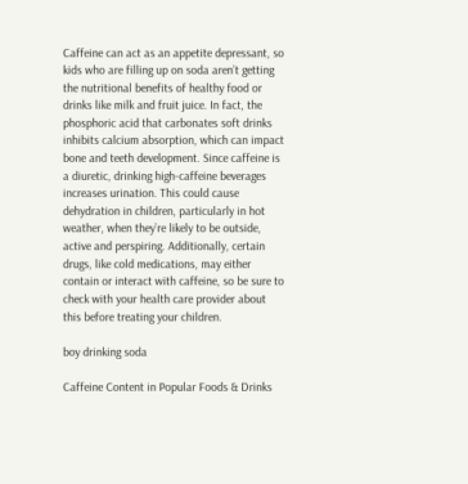Caffeine can act as an appetite depressant, so kids who are filling up on soda aren’t getting the nutritional benefits of healthy food or drinks like milk and fruit juice. In fact, the phosphoric acid that carbonates soft drinks inhibits calcium absorption, which can impact bone and teeth development. Since caffeine is a diuretic, drinking high-caffeine beverages increases urination. This could cause dehydration in children, particularly in hot weather, when they’re likely to be outside, active and perspiring. Additionally, certain drugs, like cold medications, may either contain or interact with caffeine, so be sure to check with your health care provider about this before treating your children.

boy drinking soda

Caffeine Content in Popular Foods & Drinks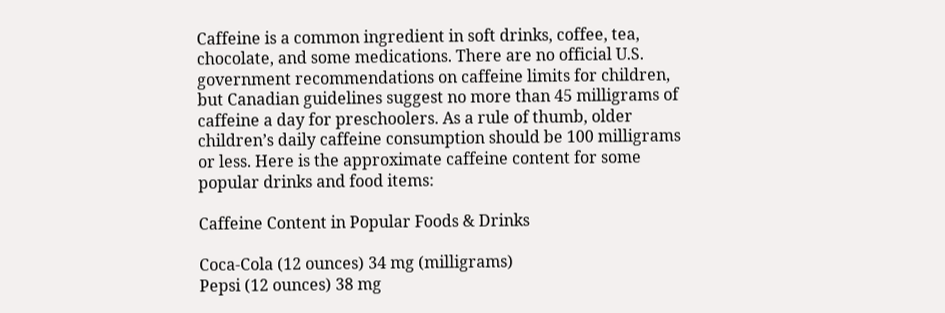Caffeine is a common ingredient in soft drinks, coffee, tea, chocolate, and some medications. There are no official U.S. government recommendations on caffeine limits for children, but Canadian guidelines suggest no more than 45 milligrams of caffeine a day for preschoolers. As a rule of thumb, older children’s daily caffeine consumption should be 100 milligrams or less. Here is the approximate caffeine content for some popular drinks and food items:

Caffeine Content in Popular Foods & Drinks

Coca-Cola (12 ounces) 34 mg (milligrams)
Pepsi (12 ounces) 38 mg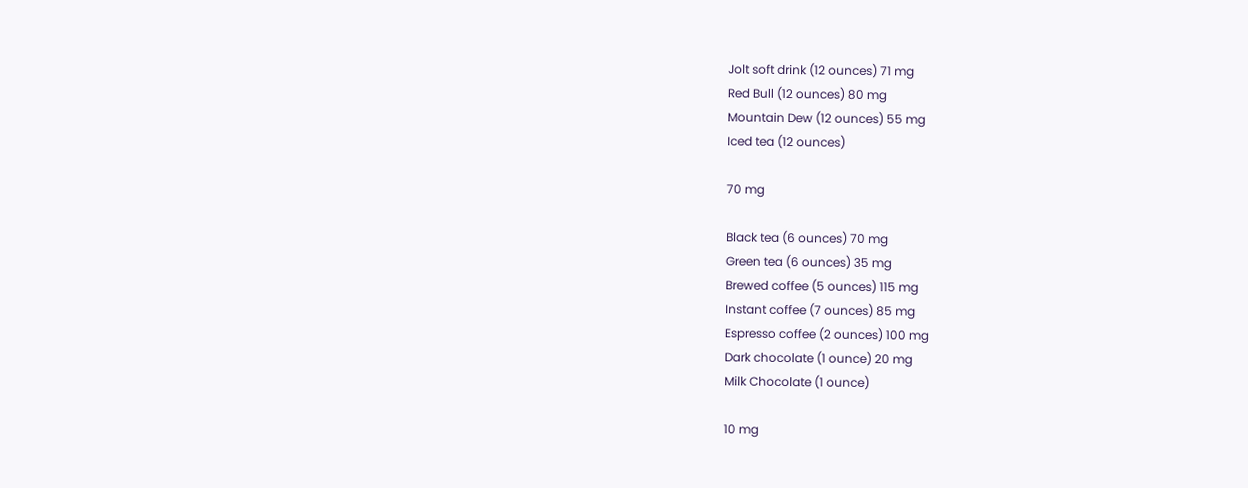Jolt soft drink (12 ounces) 71 mg
Red Bull (12 ounces) 80 mg
Mountain Dew (12 ounces) 55 mg
Iced tea (12 ounces)

70 mg

Black tea (6 ounces) 70 mg
Green tea (6 ounces) 35 mg
Brewed coffee (5 ounces) 115 mg
Instant coffee (7 ounces) 85 mg
Espresso coffee (2 ounces) 100 mg
Dark chocolate (1 ounce) 20 mg
Milk Chocolate (1 ounce)

10 mg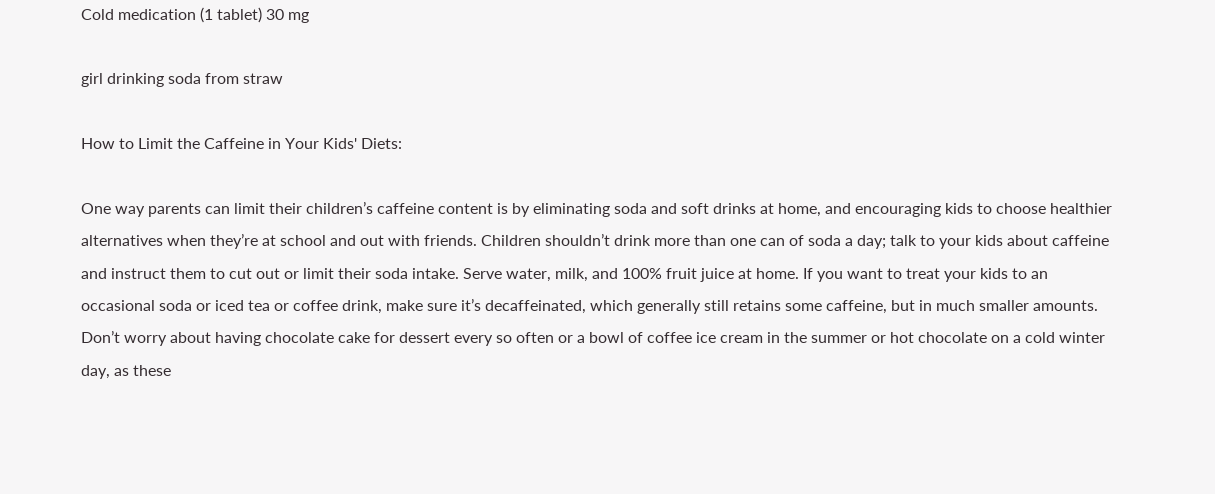Cold medication (1 tablet) 30 mg

girl drinking soda from straw

How to Limit the Caffeine in Your Kids' Diets:

One way parents can limit their children’s caffeine content is by eliminating soda and soft drinks at home, and encouraging kids to choose healthier alternatives when they’re at school and out with friends. Children shouldn’t drink more than one can of soda a day; talk to your kids about caffeine and instruct them to cut out or limit their soda intake. Serve water, milk, and 100% fruit juice at home. If you want to treat your kids to an occasional soda or iced tea or coffee drink, make sure it’s decaffeinated, which generally still retains some caffeine, but in much smaller amounts. Don’t worry about having chocolate cake for dessert every so often or a bowl of coffee ice cream in the summer or hot chocolate on a cold winter day, as these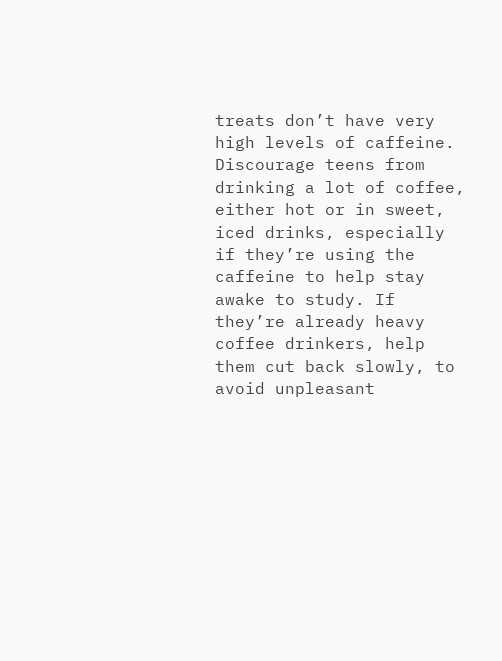treats don’t have very high levels of caffeine. Discourage teens from drinking a lot of coffee, either hot or in sweet, iced drinks, especially if they’re using the caffeine to help stay awake to study. If they’re already heavy coffee drinkers, help them cut back slowly, to avoid unpleasant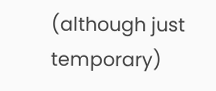(although just temporary)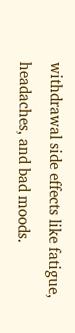withdrawal side effects like fatigue, headaches, and bad moods.